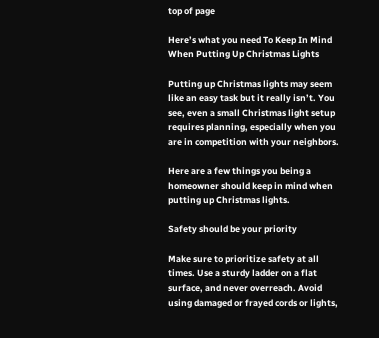top of page

Here’s what you need To Keep In Mind When Putting Up Christmas Lights

Putting up Christmas lights may seem like an easy task but it really isn’t. You see, even a small Christmas light setup requires planning, especially when you are in competition with your neighbors.

Here are a few things you being a homeowner should keep in mind when putting up Christmas lights.

Safety should be your priority

Make sure to prioritize safety at all times. Use a sturdy ladder on a flat surface, and never overreach. Avoid using damaged or frayed cords or lights,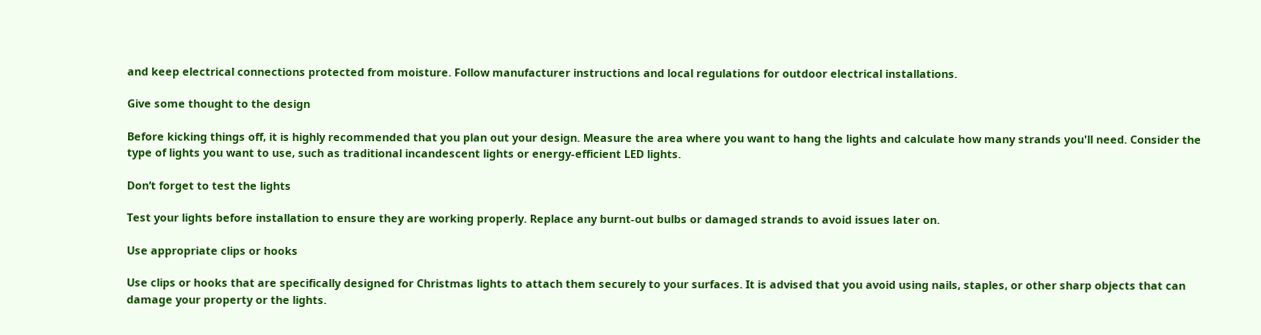and keep electrical connections protected from moisture. Follow manufacturer instructions and local regulations for outdoor electrical installations.

Give some thought to the design

Before kicking things off, it is highly recommended that you plan out your design. Measure the area where you want to hang the lights and calculate how many strands you'll need. Consider the type of lights you want to use, such as traditional incandescent lights or energy-efficient LED lights.

Don’t forget to test the lights

Test your lights before installation to ensure they are working properly. Replace any burnt-out bulbs or damaged strands to avoid issues later on.

Use appropriate clips or hooks

Use clips or hooks that are specifically designed for Christmas lights to attach them securely to your surfaces. It is advised that you avoid using nails, staples, or other sharp objects that can damage your property or the lights.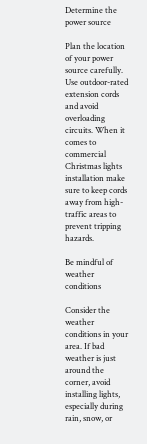Determine the power source

Plan the location of your power source carefully. Use outdoor-rated extension cords and avoid overloading circuits. When it comes to commercial Christmas lights installation make sure to keep cords away from high-traffic areas to prevent tripping hazards.

Be mindful of weather conditions

Consider the weather conditions in your area. If bad weather is just around the corner, avoid installing lights, especially during rain, snow, or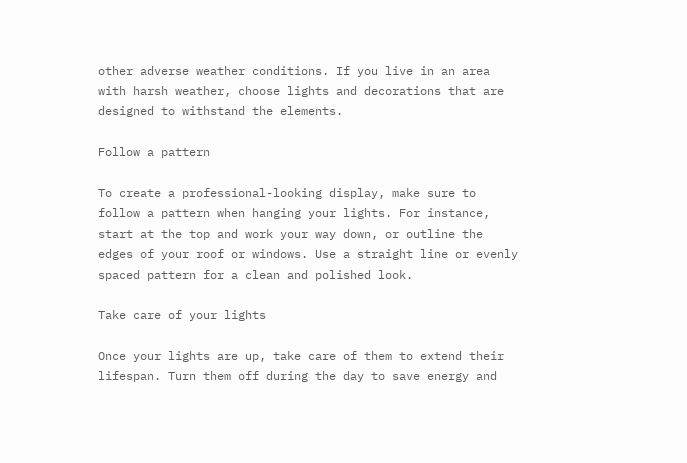other adverse weather conditions. If you live in an area with harsh weather, choose lights and decorations that are designed to withstand the elements.

Follow a pattern

To create a professional-looking display, make sure to follow a pattern when hanging your lights. For instance, start at the top and work your way down, or outline the edges of your roof or windows. Use a straight line or evenly spaced pattern for a clean and polished look.

Take care of your lights

Once your lights are up, take care of them to extend their lifespan. Turn them off during the day to save energy and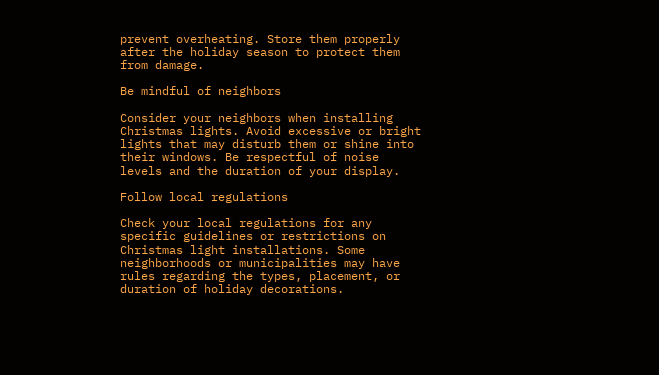prevent overheating. Store them properly after the holiday season to protect them from damage.

Be mindful of neighbors

Consider your neighbors when installing Christmas lights. Avoid excessive or bright lights that may disturb them or shine into their windows. Be respectful of noise levels and the duration of your display.

Follow local regulations

Check your local regulations for any specific guidelines or restrictions on Christmas light installations. Some neighborhoods or municipalities may have rules regarding the types, placement, or duration of holiday decorations.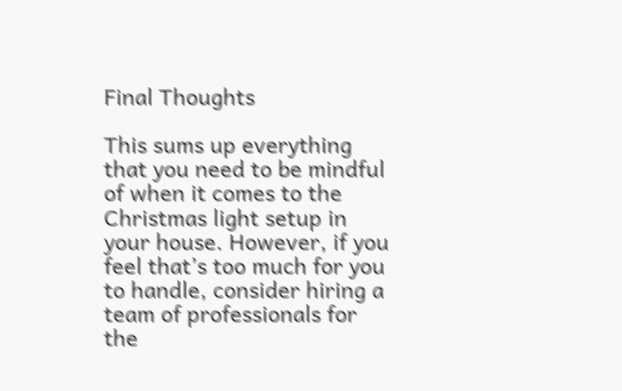Final Thoughts

This sums up everything that you need to be mindful of when it comes to the Christmas light setup in your house. However, if you feel that’s too much for you to handle, consider hiring a team of professionals for the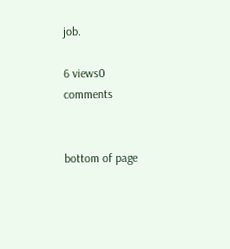job.

6 views0 comments


bottom of page